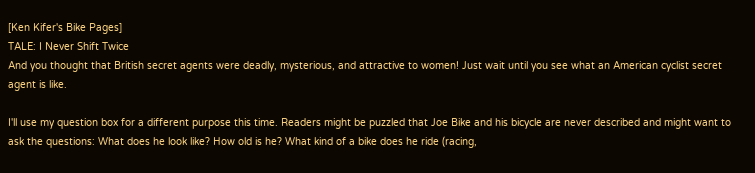[Ken Kifer's Bike Pages]
TALE: I Never Shift Twice
And you thought that British secret agents were deadly, mysterious, and attractive to women! Just wait until you see what an American cyclist secret agent is like.

I'll use my question box for a different purpose this time. Readers might be puzzled that Joe Bike and his bicycle are never described and might want to ask the questions: What does he look like? How old is he? What kind of a bike does he ride (racing,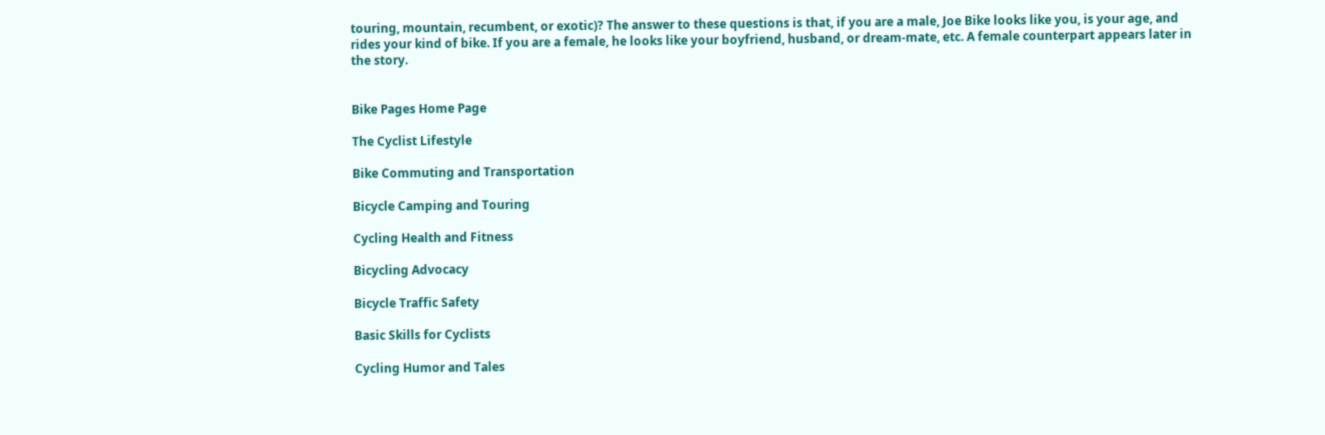touring, mountain, recumbent, or exotic)? The answer to these questions is that, if you are a male, Joe Bike looks like you, is your age, and rides your kind of bike. If you are a female, he looks like your boyfriend, husband, or dream-mate, etc. A female counterpart appears later in the story.


Bike Pages Home Page

The Cyclist Lifestyle

Bike Commuting and Transportation

Bicycle Camping and Touring

Cycling Health and Fitness

Bicycling Advocacy

Bicycle Traffic Safety

Basic Skills for Cyclists

Cycling Humor and Tales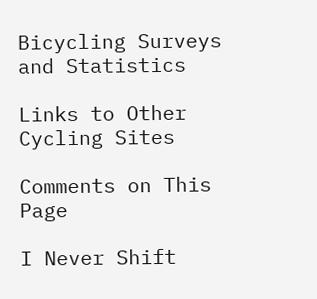Bicycling Surveys and Statistics

Links to Other Cycling Sites

Comments on This Page

I Never Shift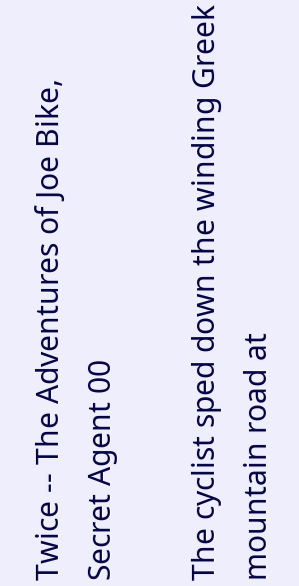Twice -- The Adventures of Joe Bike, Secret Agent 00

The cyclist sped down the winding Greek mountain road at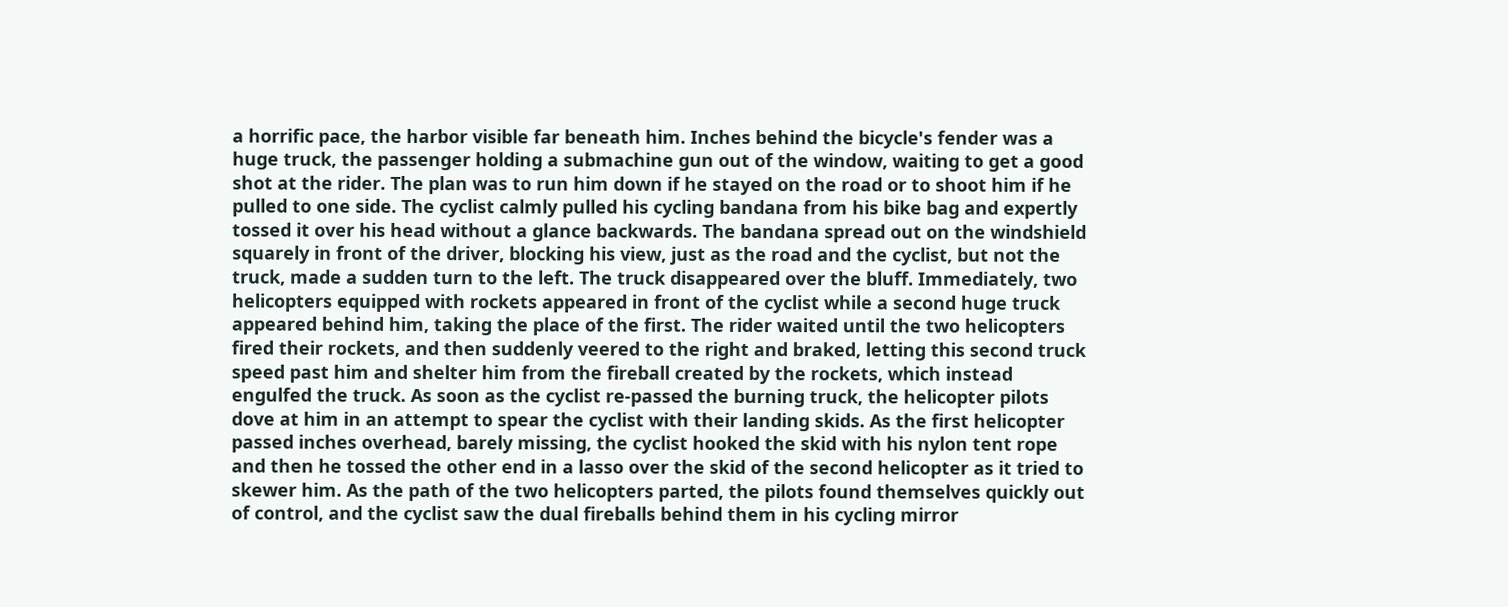a horrific pace, the harbor visible far beneath him. Inches behind the bicycle's fender was a huge truck, the passenger holding a submachine gun out of the window, waiting to get a good shot at the rider. The plan was to run him down if he stayed on the road or to shoot him if he pulled to one side. The cyclist calmly pulled his cycling bandana from his bike bag and expertly tossed it over his head without a glance backwards. The bandana spread out on the windshield squarely in front of the driver, blocking his view, just as the road and the cyclist, but not the truck, made a sudden turn to the left. The truck disappeared over the bluff. Immediately, two helicopters equipped with rockets appeared in front of the cyclist while a second huge truck appeared behind him, taking the place of the first. The rider waited until the two helicopters fired their rockets, and then suddenly veered to the right and braked, letting this second truck speed past him and shelter him from the fireball created by the rockets, which instead engulfed the truck. As soon as the cyclist re-passed the burning truck, the helicopter pilots dove at him in an attempt to spear the cyclist with their landing skids. As the first helicopter passed inches overhead, barely missing, the cyclist hooked the skid with his nylon tent rope and then he tossed the other end in a lasso over the skid of the second helicopter as it tried to skewer him. As the path of the two helicopters parted, the pilots found themselves quickly out of control, and the cyclist saw the dual fireballs behind them in his cycling mirror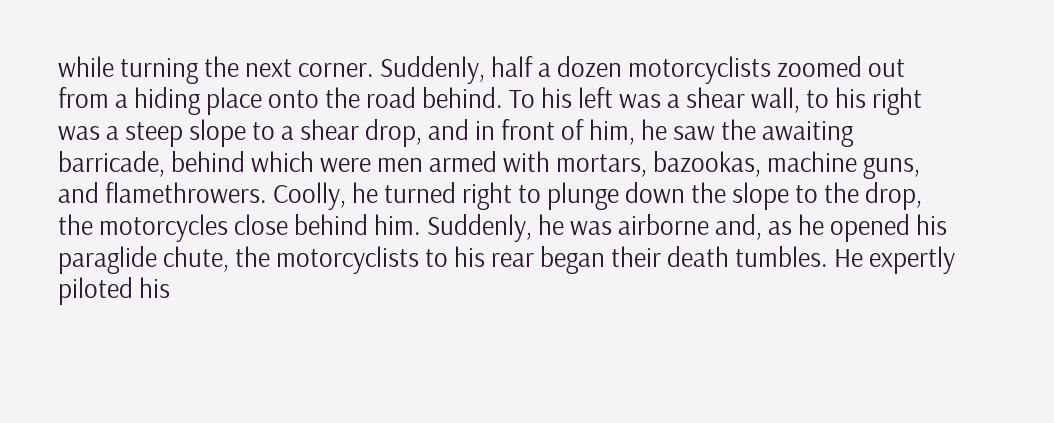while turning the next corner. Suddenly, half a dozen motorcyclists zoomed out from a hiding place onto the road behind. To his left was a shear wall, to his right was a steep slope to a shear drop, and in front of him, he saw the awaiting barricade, behind which were men armed with mortars, bazookas, machine guns, and flamethrowers. Coolly, he turned right to plunge down the slope to the drop, the motorcycles close behind him. Suddenly, he was airborne and, as he opened his paraglide chute, the motorcyclists to his rear began their death tumbles. He expertly piloted his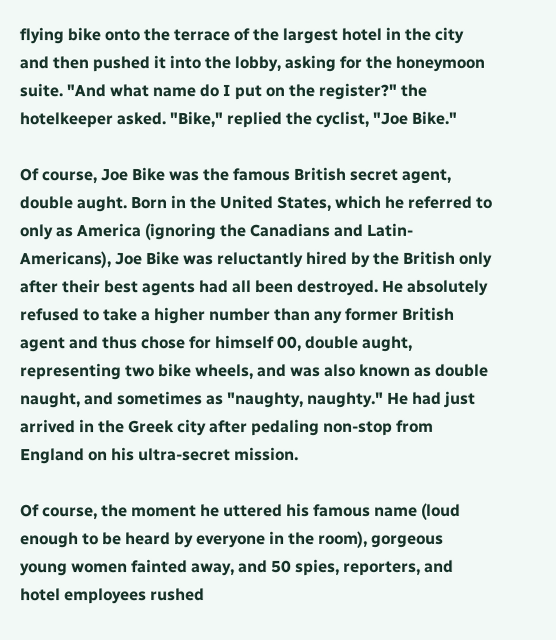flying bike onto the terrace of the largest hotel in the city and then pushed it into the lobby, asking for the honeymoon suite. "And what name do I put on the register?" the hotelkeeper asked. "Bike," replied the cyclist, "Joe Bike."

Of course, Joe Bike was the famous British secret agent, double aught. Born in the United States, which he referred to only as America (ignoring the Canadians and Latin-Americans), Joe Bike was reluctantly hired by the British only after their best agents had all been destroyed. He absolutely refused to take a higher number than any former British agent and thus chose for himself 00, double aught, representing two bike wheels, and was also known as double naught, and sometimes as "naughty, naughty." He had just arrived in the Greek city after pedaling non-stop from England on his ultra-secret mission.

Of course, the moment he uttered his famous name (loud enough to be heard by everyone in the room), gorgeous young women fainted away, and 50 spies, reporters, and hotel employees rushed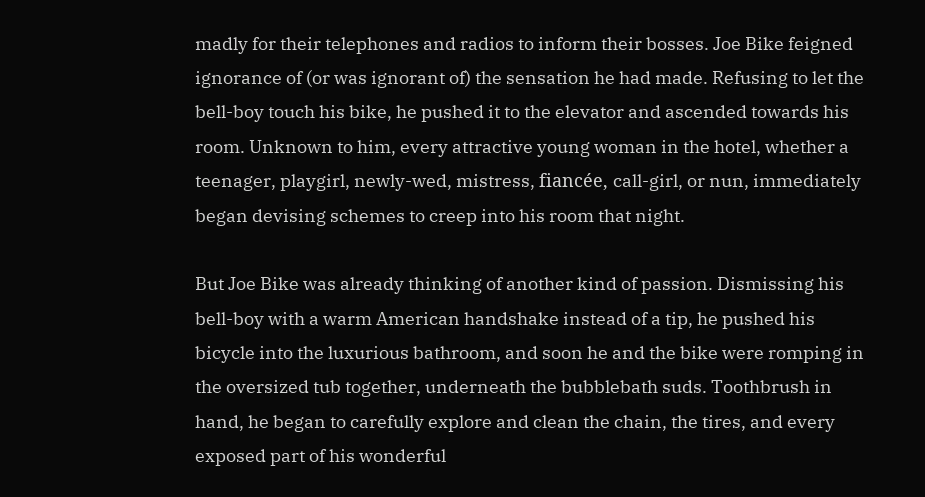madly for their telephones and radios to inform their bosses. Joe Bike feigned ignorance of (or was ignorant of) the sensation he had made. Refusing to let the bell-boy touch his bike, he pushed it to the elevator and ascended towards his room. Unknown to him, every attractive young woman in the hotel, whether a teenager, playgirl, newly-wed, mistress, fiancée, call-girl, or nun, immediately began devising schemes to creep into his room that night.

But Joe Bike was already thinking of another kind of passion. Dismissing his bell-boy with a warm American handshake instead of a tip, he pushed his bicycle into the luxurious bathroom, and soon he and the bike were romping in the oversized tub together, underneath the bubblebath suds. Toothbrush in hand, he began to carefully explore and clean the chain, the tires, and every exposed part of his wonderful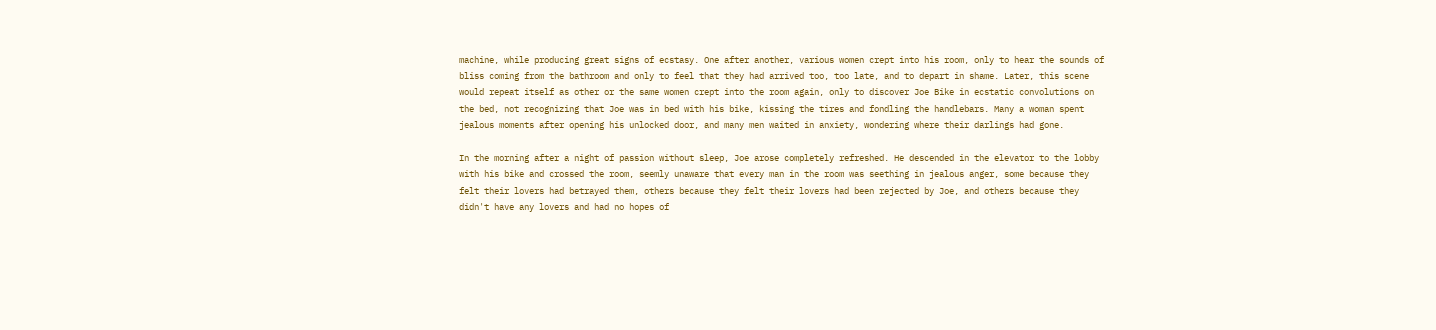machine, while producing great signs of ecstasy. One after another, various women crept into his room, only to hear the sounds of bliss coming from the bathroom and only to feel that they had arrived too, too late, and to depart in shame. Later, this scene would repeat itself as other or the same women crept into the room again, only to discover Joe Bike in ecstatic convolutions on the bed, not recognizing that Joe was in bed with his bike, kissing the tires and fondling the handlebars. Many a woman spent jealous moments after opening his unlocked door, and many men waited in anxiety, wondering where their darlings had gone.

In the morning after a night of passion without sleep, Joe arose completely refreshed. He descended in the elevator to the lobby with his bike and crossed the room, seemly unaware that every man in the room was seething in jealous anger, some because they felt their lovers had betrayed them, others because they felt their lovers had been rejected by Joe, and others because they didn't have any lovers and had no hopes of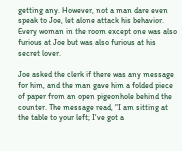getting any. However, not a man dare even speak to Joe, let alone attack his behavior. Every woman in the room except one was also furious at Joe but was also furious at his secret lover.

Joe asked the clerk if there was any message for him, and the man gave him a folded piece of paper from an open pigeonhole behind the counter. The message read, "I am sitting at the table to your left; I've got a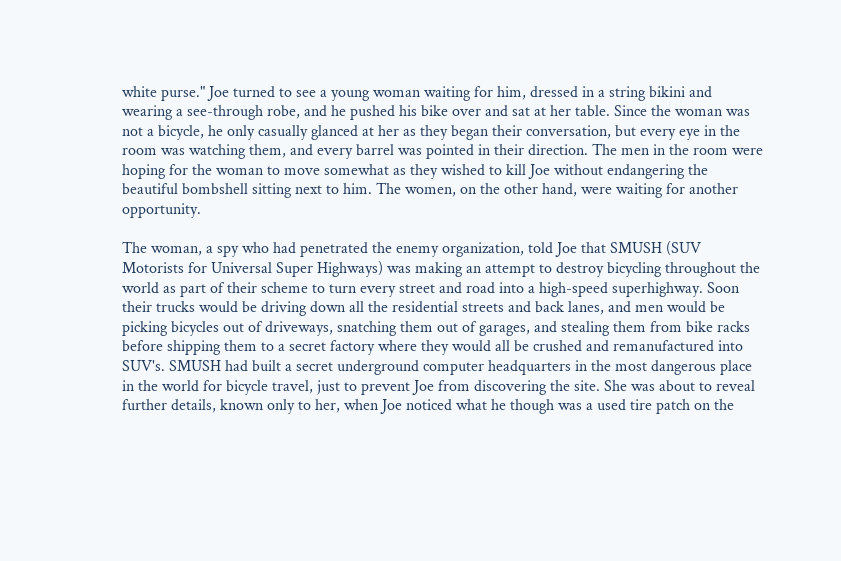white purse." Joe turned to see a young woman waiting for him, dressed in a string bikini and wearing a see-through robe, and he pushed his bike over and sat at her table. Since the woman was not a bicycle, he only casually glanced at her as they began their conversation, but every eye in the room was watching them, and every barrel was pointed in their direction. The men in the room were hoping for the woman to move somewhat as they wished to kill Joe without endangering the beautiful bombshell sitting next to him. The women, on the other hand, were waiting for another opportunity.

The woman, a spy who had penetrated the enemy organization, told Joe that SMUSH (SUV Motorists for Universal Super Highways) was making an attempt to destroy bicycling throughout the world as part of their scheme to turn every street and road into a high-speed superhighway. Soon their trucks would be driving down all the residential streets and back lanes, and men would be picking bicycles out of driveways, snatching them out of garages, and stealing them from bike racks before shipping them to a secret factory where they would all be crushed and remanufactured into SUV's. SMUSH had built a secret underground computer headquarters in the most dangerous place in the world for bicycle travel, just to prevent Joe from discovering the site. She was about to reveal further details, known only to her, when Joe noticed what he though was a used tire patch on the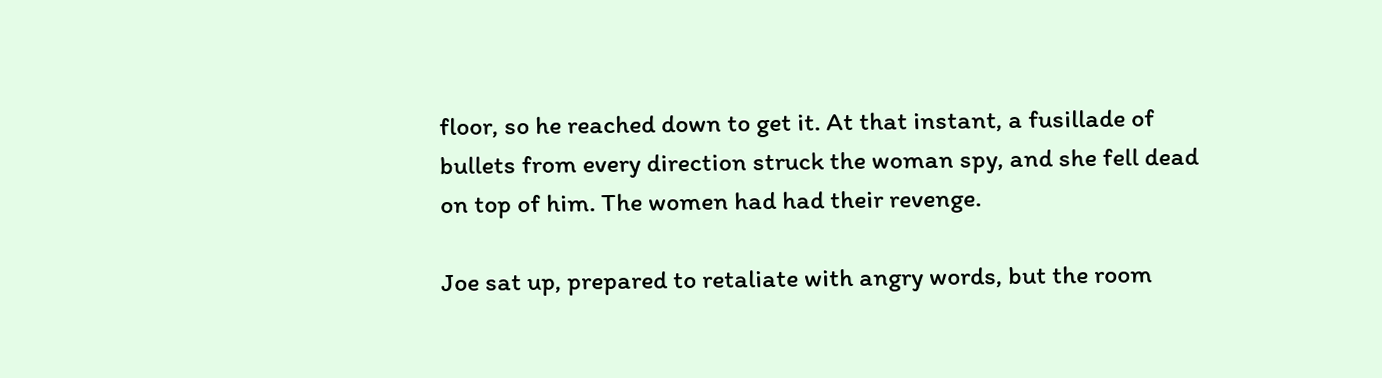floor, so he reached down to get it. At that instant, a fusillade of bullets from every direction struck the woman spy, and she fell dead on top of him. The women had had their revenge.

Joe sat up, prepared to retaliate with angry words, but the room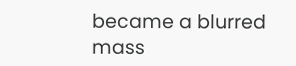became a blurred mass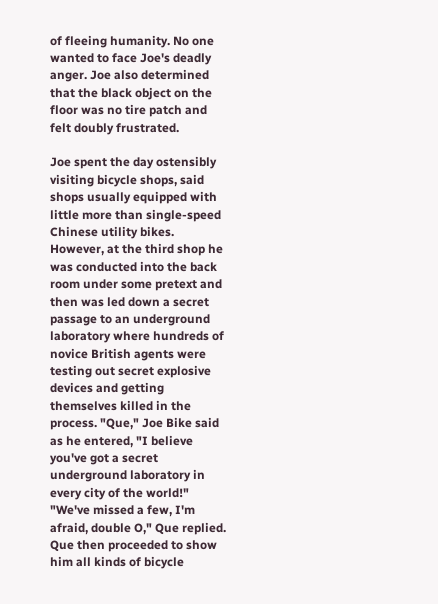of fleeing humanity. No one wanted to face Joe's deadly anger. Joe also determined that the black object on the floor was no tire patch and felt doubly frustrated.

Joe spent the day ostensibly visiting bicycle shops, said shops usually equipped with little more than single-speed Chinese utility bikes. However, at the third shop he was conducted into the back room under some pretext and then was led down a secret passage to an underground laboratory where hundreds of novice British agents were testing out secret explosive devices and getting themselves killed in the process. "Que," Joe Bike said as he entered, "I believe you've got a secret underground laboratory in every city of the world!" "We've missed a few, I'm afraid, double O," Que replied. Que then proceeded to show him all kinds of bicycle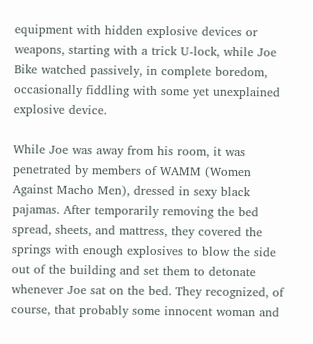equipment with hidden explosive devices or weapons, starting with a trick U-lock, while Joe Bike watched passively, in complete boredom, occasionally fiddling with some yet unexplained explosive device.

While Joe was away from his room, it was penetrated by members of WAMM (Women Against Macho Men), dressed in sexy black pajamas. After temporarily removing the bed spread, sheets, and mattress, they covered the springs with enough explosives to blow the side out of the building and set them to detonate whenever Joe sat on the bed. They recognized, of course, that probably some innocent woman and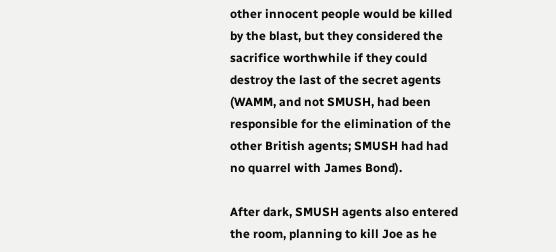other innocent people would be killed by the blast, but they considered the sacrifice worthwhile if they could destroy the last of the secret agents (WAMM, and not SMUSH, had been responsible for the elimination of the other British agents; SMUSH had had no quarrel with James Bond).

After dark, SMUSH agents also entered the room, planning to kill Joe as he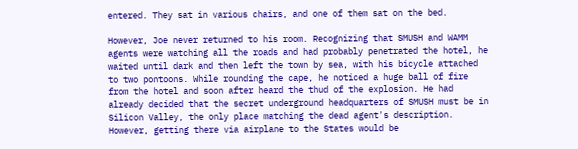entered. They sat in various chairs, and one of them sat on the bed.

However, Joe never returned to his room. Recognizing that SMUSH and WAMM agents were watching all the roads and had probably penetrated the hotel, he waited until dark and then left the town by sea, with his bicycle attached to two pontoons. While rounding the cape, he noticed a huge ball of fire from the hotel and soon after heard the thud of the explosion. He had already decided that the secret underground headquarters of SMUSH must be in Silicon Valley, the only place matching the dead agent's description. However, getting there via airplane to the States would be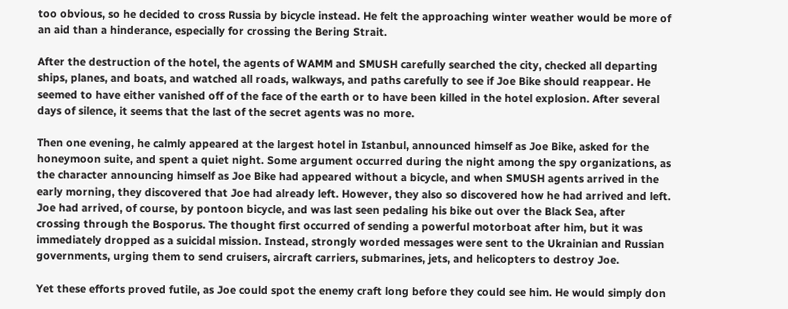too obvious, so he decided to cross Russia by bicycle instead. He felt the approaching winter weather would be more of an aid than a hinderance, especially for crossing the Bering Strait.

After the destruction of the hotel, the agents of WAMM and SMUSH carefully searched the city, checked all departing ships, planes, and boats, and watched all roads, walkways, and paths carefully to see if Joe Bike should reappear. He seemed to have either vanished off of the face of the earth or to have been killed in the hotel explosion. After several days of silence, it seems that the last of the secret agents was no more.

Then one evening, he calmly appeared at the largest hotel in Istanbul, announced himself as Joe Bike, asked for the honeymoon suite, and spent a quiet night. Some argument occurred during the night among the spy organizations, as the character announcing himself as Joe Bike had appeared without a bicycle, and when SMUSH agents arrived in the early morning, they discovered that Joe had already left. However, they also so discovered how he had arrived and left. Joe had arrived, of course, by pontoon bicycle, and was last seen pedaling his bike out over the Black Sea, after crossing through the Bosporus. The thought first occurred of sending a powerful motorboat after him, but it was immediately dropped as a suicidal mission. Instead, strongly worded messages were sent to the Ukrainian and Russian governments, urging them to send cruisers, aircraft carriers, submarines, jets, and helicopters to destroy Joe.

Yet these efforts proved futile, as Joe could spot the enemy craft long before they could see him. He would simply don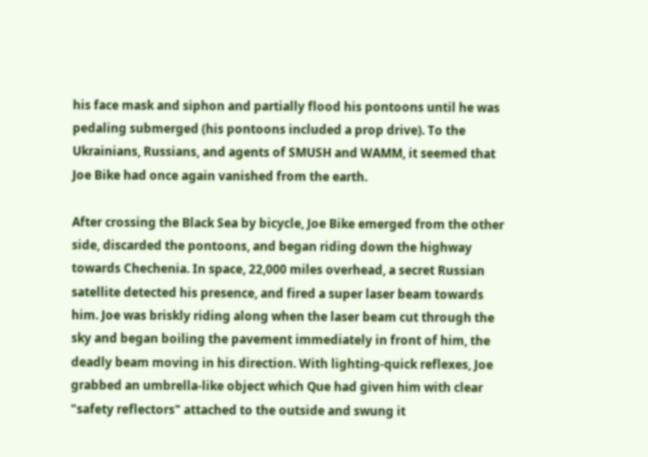his face mask and siphon and partially flood his pontoons until he was pedaling submerged (his pontoons included a prop drive). To the Ukrainians, Russians, and agents of SMUSH and WAMM, it seemed that Joe Bike had once again vanished from the earth.

After crossing the Black Sea by bicycle, Joe Bike emerged from the other side, discarded the pontoons, and began riding down the highway towards Chechenia. In space, 22,000 miles overhead, a secret Russian satellite detected his presence, and fired a super laser beam towards him. Joe was briskly riding along when the laser beam cut through the sky and began boiling the pavement immediately in front of him, the deadly beam moving in his direction. With lighting-quick reflexes, Joe grabbed an umbrella-like object which Que had given him with clear "safety reflectors" attached to the outside and swung it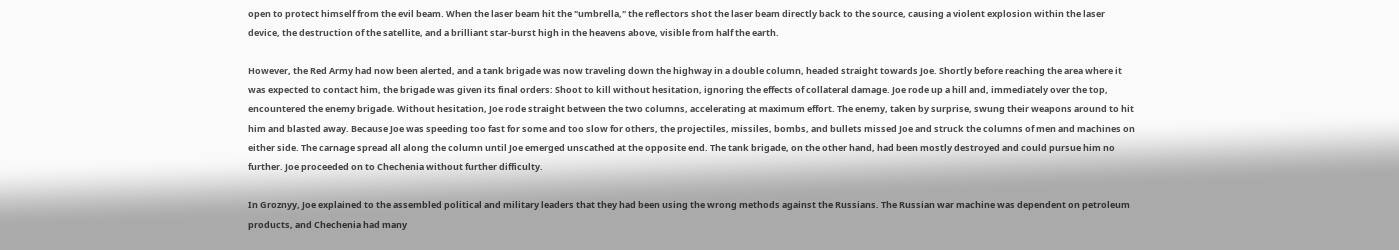open to protect himself from the evil beam. When the laser beam hit the "umbrella," the reflectors shot the laser beam directly back to the source, causing a violent explosion within the laser device, the destruction of the satellite, and a brilliant star-burst high in the heavens above, visible from half the earth.

However, the Red Army had now been alerted, and a tank brigade was now traveling down the highway in a double column, headed straight towards Joe. Shortly before reaching the area where it was expected to contact him, the brigade was given its final orders: Shoot to kill without hesitation, ignoring the effects of collateral damage. Joe rode up a hill and, immediately over the top, encountered the enemy brigade. Without hesitation, Joe rode straight between the two columns, accelerating at maximum effort. The enemy, taken by surprise, swung their weapons around to hit him and blasted away. Because Joe was speeding too fast for some and too slow for others, the projectiles, missiles, bombs, and bullets missed Joe and struck the columns of men and machines on either side. The carnage spread all along the column until Joe emerged unscathed at the opposite end. The tank brigade, on the other hand, had been mostly destroyed and could pursue him no further. Joe proceeded on to Chechenia without further difficulty.

In Groznyy, Joe explained to the assembled political and military leaders that they had been using the wrong methods against the Russians. The Russian war machine was dependent on petroleum products, and Chechenia had many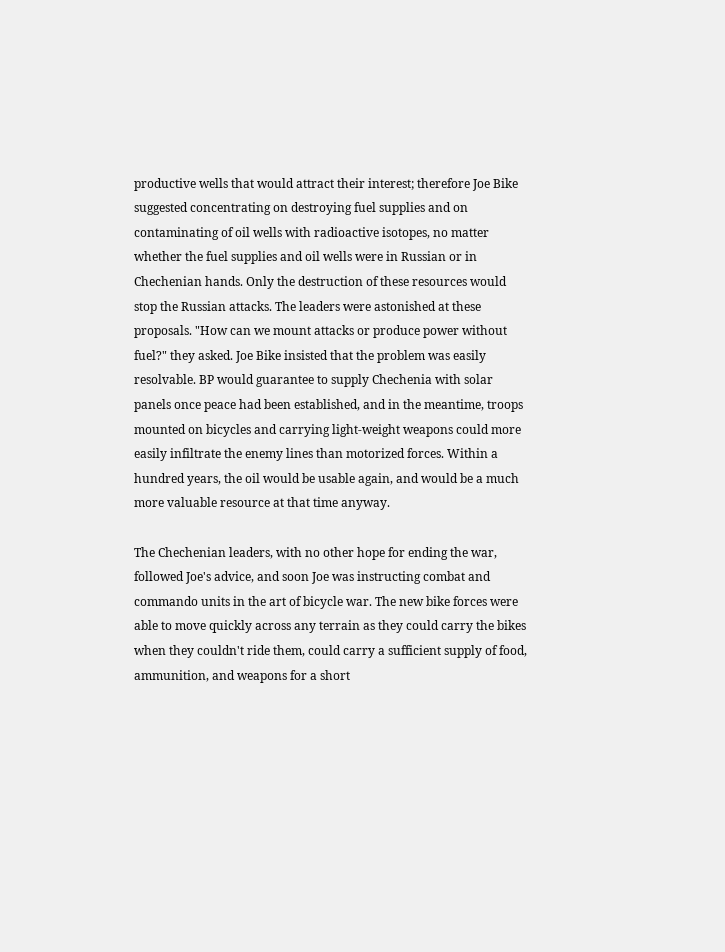productive wells that would attract their interest; therefore Joe Bike suggested concentrating on destroying fuel supplies and on contaminating of oil wells with radioactive isotopes, no matter whether the fuel supplies and oil wells were in Russian or in Chechenian hands. Only the destruction of these resources would stop the Russian attacks. The leaders were astonished at these proposals. "How can we mount attacks or produce power without fuel?" they asked. Joe Bike insisted that the problem was easily resolvable. BP would guarantee to supply Chechenia with solar panels once peace had been established, and in the meantime, troops mounted on bicycles and carrying light-weight weapons could more easily infiltrate the enemy lines than motorized forces. Within a hundred years, the oil would be usable again, and would be a much more valuable resource at that time anyway.

The Chechenian leaders, with no other hope for ending the war, followed Joe's advice, and soon Joe was instructing combat and commando units in the art of bicycle war. The new bike forces were able to move quickly across any terrain as they could carry the bikes when they couldn't ride them, could carry a sufficient supply of food, ammunition, and weapons for a short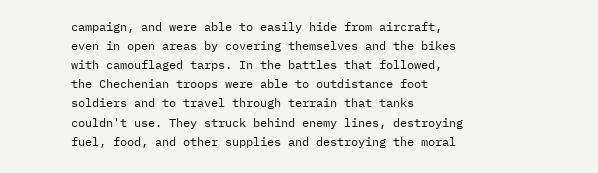campaign, and were able to easily hide from aircraft, even in open areas by covering themselves and the bikes with camouflaged tarps. In the battles that followed, the Chechenian troops were able to outdistance foot soldiers and to travel through terrain that tanks couldn't use. They struck behind enemy lines, destroying fuel, food, and other supplies and destroying the moral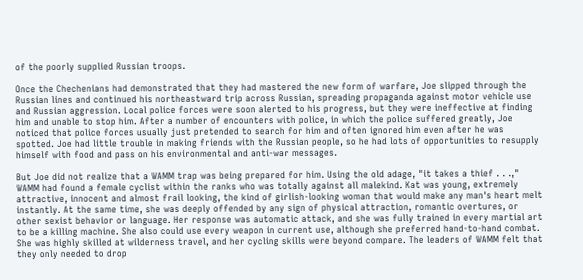of the poorly supplied Russian troops.

Once the Chechenians had demonstrated that they had mastered the new form of warfare, Joe slipped through the Russian lines and continued his northeastward trip across Russian, spreading propaganda against motor vehicle use and Russian aggression. Local police forces were soon alerted to his progress, but they were ineffective at finding him and unable to stop him. After a number of encounters with police, in which the police suffered greatly, Joe noticed that police forces usually just pretended to search for him and often ignored him even after he was spotted. Joe had little trouble in making friends with the Russian people, so he had lots of opportunities to resupply himself with food and pass on his environmental and anti-war messages.

But Joe did not realize that a WAMM trap was being prepared for him. Using the old adage, "it takes a thief . . .," WAMM had found a female cyclist within the ranks who was totally against all malekind. Kat was young, extremely attractive, innocent and almost frail looking, the kind of girlish-looking woman that would make any man's heart melt instantly. At the same time, she was deeply offended by any sign of physical attraction, romantic overtures, or other sexist behavior or language. Her response was automatic attack, and she was fully trained in every martial art to be a killing machine. She also could use every weapon in current use, although she preferred hand-to-hand combat. She was highly skilled at wilderness travel, and her cycling skills were beyond compare. The leaders of WAMM felt that they only needed to drop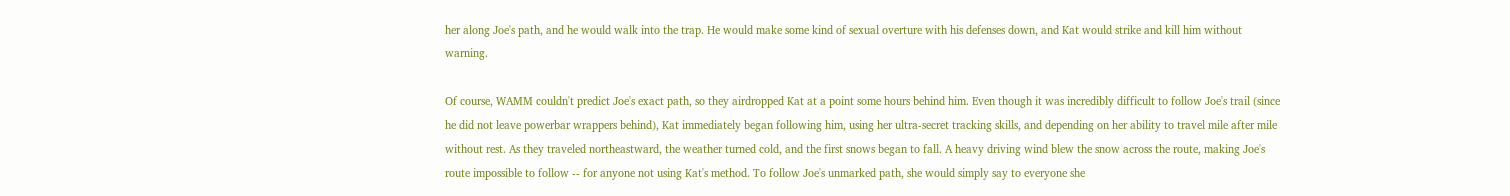her along Joe's path, and he would walk into the trap. He would make some kind of sexual overture with his defenses down, and Kat would strike and kill him without warning.

Of course, WAMM couldn't predict Joe's exact path, so they airdropped Kat at a point some hours behind him. Even though it was incredibly difficult to follow Joe's trail (since he did not leave powerbar wrappers behind), Kat immediately began following him, using her ultra-secret tracking skills, and depending on her ability to travel mile after mile without rest. As they traveled northeastward, the weather turned cold, and the first snows began to fall. A heavy driving wind blew the snow across the route, making Joe's route impossible to follow -- for anyone not using Kat's method. To follow Joe's unmarked path, she would simply say to everyone she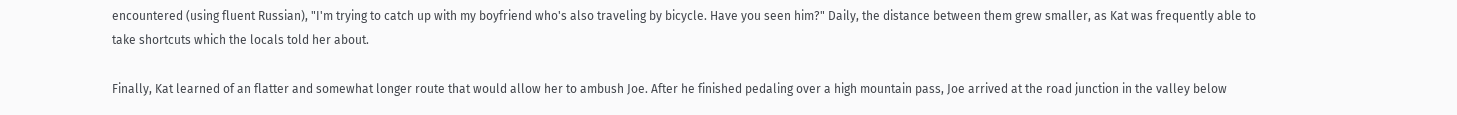encountered (using fluent Russian), "I'm trying to catch up with my boyfriend who's also traveling by bicycle. Have you seen him?" Daily, the distance between them grew smaller, as Kat was frequently able to take shortcuts which the locals told her about.

Finally, Kat learned of an flatter and somewhat longer route that would allow her to ambush Joe. After he finished pedaling over a high mountain pass, Joe arrived at the road junction in the valley below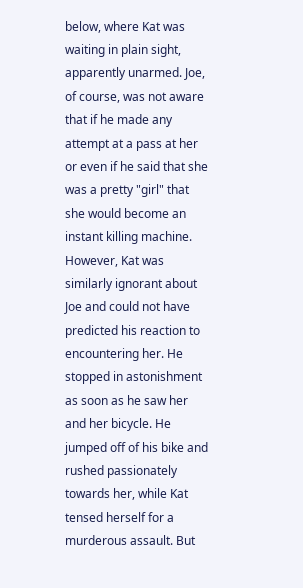below, where Kat was waiting in plain sight, apparently unarmed. Joe, of course, was not aware that if he made any attempt at a pass at her or even if he said that she was a pretty "girl" that she would become an instant killing machine. However, Kat was similarly ignorant about Joe and could not have predicted his reaction to encountering her. He stopped in astonishment as soon as he saw her and her bicycle. He jumped off of his bike and rushed passionately towards her, while Kat tensed herself for a murderous assault. But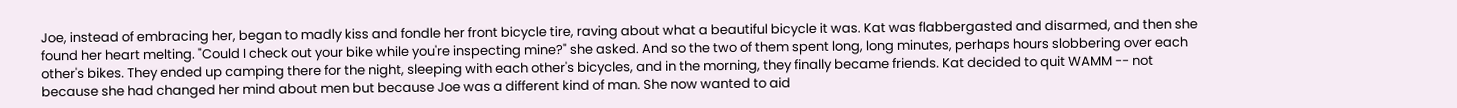Joe, instead of embracing her, began to madly kiss and fondle her front bicycle tire, raving about what a beautiful bicycle it was. Kat was flabbergasted and disarmed, and then she found her heart melting. "Could I check out your bike while you're inspecting mine?" she asked. And so the two of them spent long, long minutes, perhaps hours slobbering over each other's bikes. They ended up camping there for the night, sleeping with each other's bicycles, and in the morning, they finally became friends. Kat decided to quit WAMM -- not because she had changed her mind about men but because Joe was a different kind of man. She now wanted to aid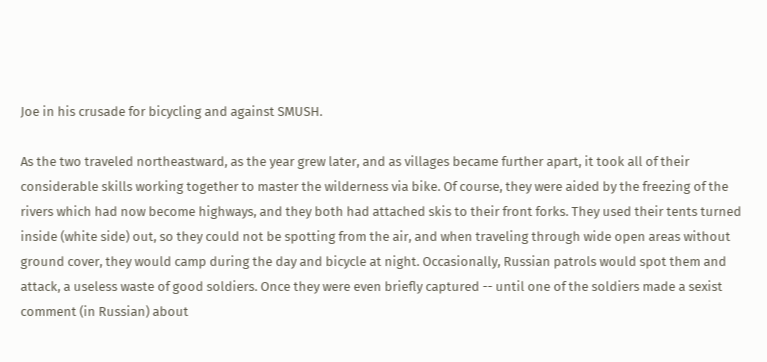Joe in his crusade for bicycling and against SMUSH.

As the two traveled northeastward, as the year grew later, and as villages became further apart, it took all of their considerable skills working together to master the wilderness via bike. Of course, they were aided by the freezing of the rivers which had now become highways, and they both had attached skis to their front forks. They used their tents turned inside (white side) out, so they could not be spotting from the air, and when traveling through wide open areas without ground cover, they would camp during the day and bicycle at night. Occasionally, Russian patrols would spot them and attack, a useless waste of good soldiers. Once they were even briefly captured -- until one of the soldiers made a sexist comment (in Russian) about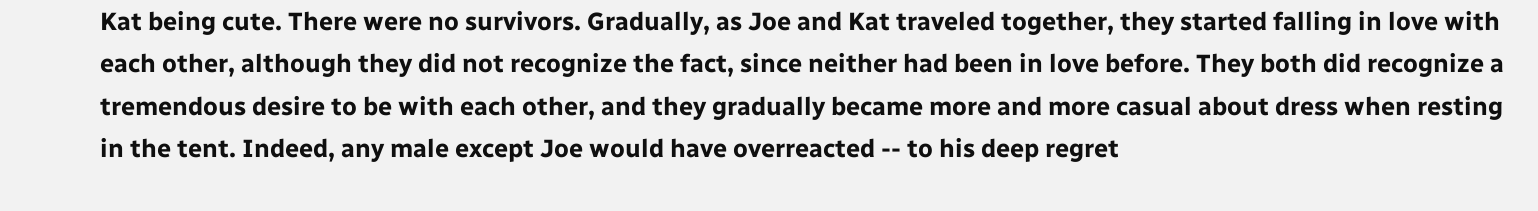Kat being cute. There were no survivors. Gradually, as Joe and Kat traveled together, they started falling in love with each other, although they did not recognize the fact, since neither had been in love before. They both did recognize a tremendous desire to be with each other, and they gradually became more and more casual about dress when resting in the tent. Indeed, any male except Joe would have overreacted -- to his deep regret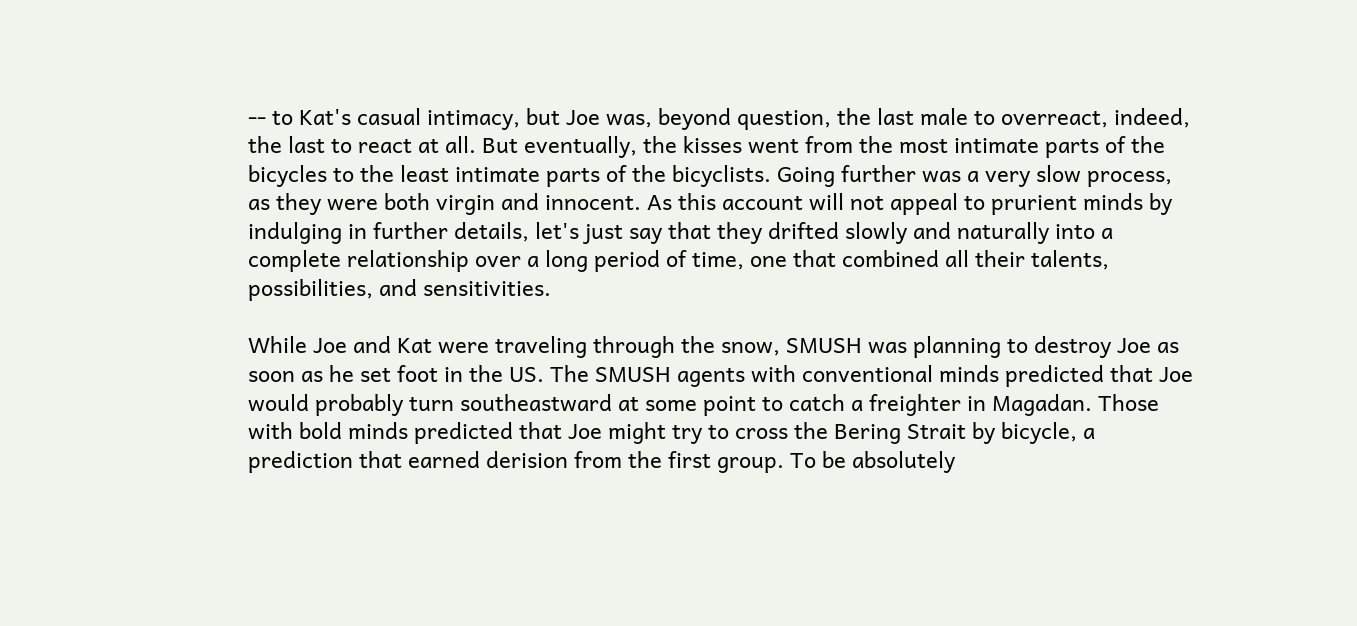-- to Kat's casual intimacy, but Joe was, beyond question, the last male to overreact, indeed, the last to react at all. But eventually, the kisses went from the most intimate parts of the bicycles to the least intimate parts of the bicyclists. Going further was a very slow process, as they were both virgin and innocent. As this account will not appeal to prurient minds by indulging in further details, let's just say that they drifted slowly and naturally into a complete relationship over a long period of time, one that combined all their talents, possibilities, and sensitivities.

While Joe and Kat were traveling through the snow, SMUSH was planning to destroy Joe as soon as he set foot in the US. The SMUSH agents with conventional minds predicted that Joe would probably turn southeastward at some point to catch a freighter in Magadan. Those with bold minds predicted that Joe might try to cross the Bering Strait by bicycle, a prediction that earned derision from the first group. To be absolutely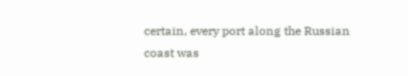certain, every port along the Russian coast was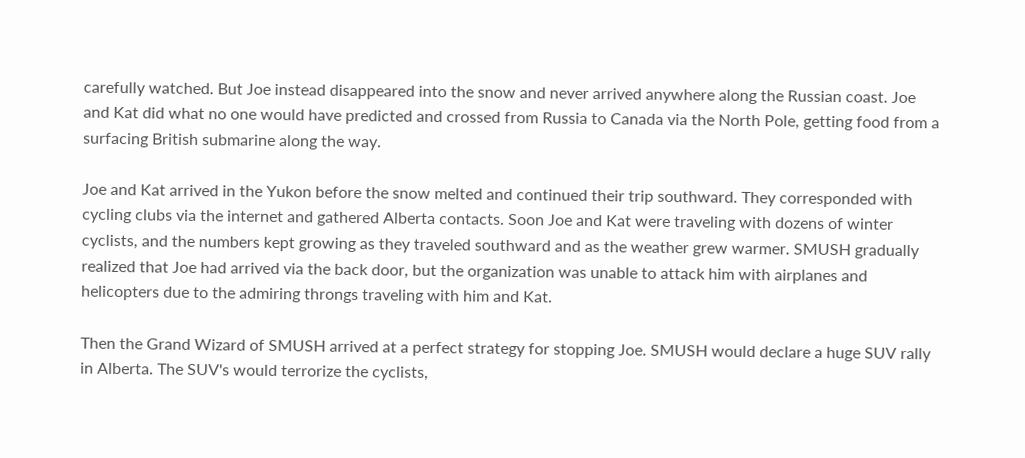carefully watched. But Joe instead disappeared into the snow and never arrived anywhere along the Russian coast. Joe and Kat did what no one would have predicted and crossed from Russia to Canada via the North Pole, getting food from a surfacing British submarine along the way.

Joe and Kat arrived in the Yukon before the snow melted and continued their trip southward. They corresponded with cycling clubs via the internet and gathered Alberta contacts. Soon Joe and Kat were traveling with dozens of winter cyclists, and the numbers kept growing as they traveled southward and as the weather grew warmer. SMUSH gradually realized that Joe had arrived via the back door, but the organization was unable to attack him with airplanes and helicopters due to the admiring throngs traveling with him and Kat.

Then the Grand Wizard of SMUSH arrived at a perfect strategy for stopping Joe. SMUSH would declare a huge SUV rally in Alberta. The SUV's would terrorize the cyclists,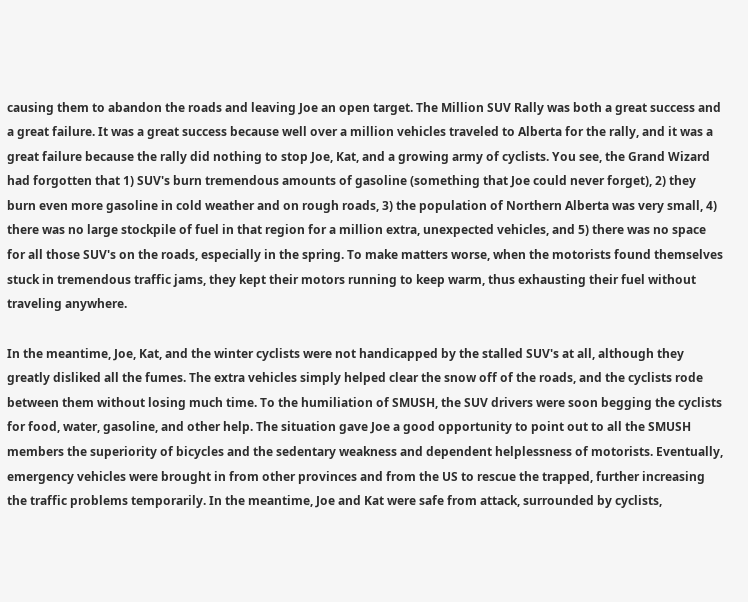causing them to abandon the roads and leaving Joe an open target. The Million SUV Rally was both a great success and a great failure. It was a great success because well over a million vehicles traveled to Alberta for the rally, and it was a great failure because the rally did nothing to stop Joe, Kat, and a growing army of cyclists. You see, the Grand Wizard had forgotten that 1) SUV's burn tremendous amounts of gasoline (something that Joe could never forget), 2) they burn even more gasoline in cold weather and on rough roads, 3) the population of Northern Alberta was very small, 4) there was no large stockpile of fuel in that region for a million extra, unexpected vehicles, and 5) there was no space for all those SUV's on the roads, especially in the spring. To make matters worse, when the motorists found themselves stuck in tremendous traffic jams, they kept their motors running to keep warm, thus exhausting their fuel without traveling anywhere.

In the meantime, Joe, Kat, and the winter cyclists were not handicapped by the stalled SUV's at all, although they greatly disliked all the fumes. The extra vehicles simply helped clear the snow off of the roads, and the cyclists rode between them without losing much time. To the humiliation of SMUSH, the SUV drivers were soon begging the cyclists for food, water, gasoline, and other help. The situation gave Joe a good opportunity to point out to all the SMUSH members the superiority of bicycles and the sedentary weakness and dependent helplessness of motorists. Eventually, emergency vehicles were brought in from other provinces and from the US to rescue the trapped, further increasing the traffic problems temporarily. In the meantime, Joe and Kat were safe from attack, surrounded by cyclists,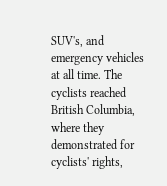SUV's, and emergency vehicles at all time. The cyclists reached British Columbia, where they demonstrated for cyclists' rights,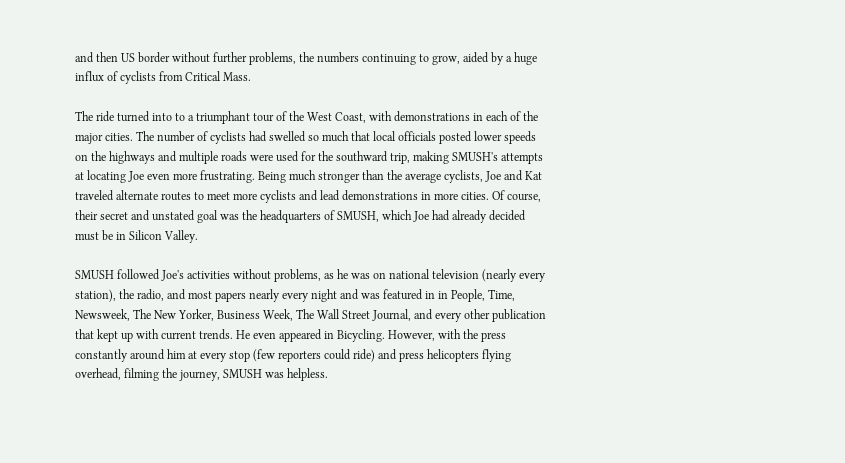and then US border without further problems, the numbers continuing to grow, aided by a huge influx of cyclists from Critical Mass.

The ride turned into to a triumphant tour of the West Coast, with demonstrations in each of the major cities. The number of cyclists had swelled so much that local officials posted lower speeds on the highways and multiple roads were used for the southward trip, making SMUSH's attempts at locating Joe even more frustrating. Being much stronger than the average cyclists, Joe and Kat traveled alternate routes to meet more cyclists and lead demonstrations in more cities. Of course, their secret and unstated goal was the headquarters of SMUSH, which Joe had already decided must be in Silicon Valley.

SMUSH followed Joe's activities without problems, as he was on national television (nearly every station), the radio, and most papers nearly every night and was featured in in People, Time, Newsweek, The New Yorker, Business Week, The Wall Street Journal, and every other publication that kept up with current trends. He even appeared in Bicycling. However, with the press constantly around him at every stop (few reporters could ride) and press helicopters flying overhead, filming the journey, SMUSH was helpless.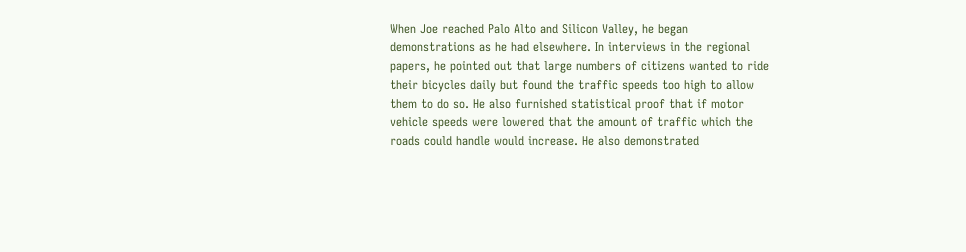When Joe reached Palo Alto and Silicon Valley, he began demonstrations as he had elsewhere. In interviews in the regional papers, he pointed out that large numbers of citizens wanted to ride their bicycles daily but found the traffic speeds too high to allow them to do so. He also furnished statistical proof that if motor vehicle speeds were lowered that the amount of traffic which the roads could handle would increase. He also demonstrated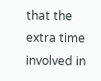that the extra time involved in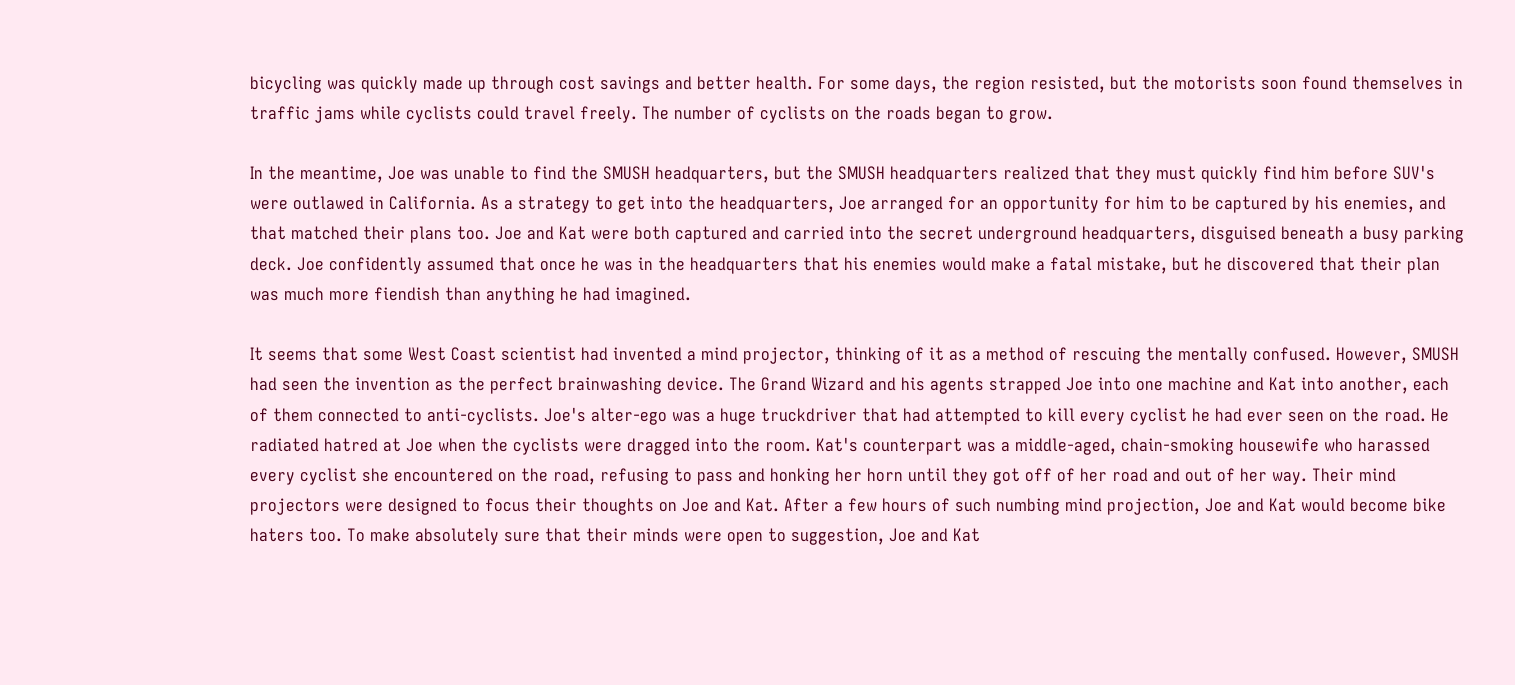bicycling was quickly made up through cost savings and better health. For some days, the region resisted, but the motorists soon found themselves in traffic jams while cyclists could travel freely. The number of cyclists on the roads began to grow.

In the meantime, Joe was unable to find the SMUSH headquarters, but the SMUSH headquarters realized that they must quickly find him before SUV's were outlawed in California. As a strategy to get into the headquarters, Joe arranged for an opportunity for him to be captured by his enemies, and that matched their plans too. Joe and Kat were both captured and carried into the secret underground headquarters, disguised beneath a busy parking deck. Joe confidently assumed that once he was in the headquarters that his enemies would make a fatal mistake, but he discovered that their plan was much more fiendish than anything he had imagined.

It seems that some West Coast scientist had invented a mind projector, thinking of it as a method of rescuing the mentally confused. However, SMUSH had seen the invention as the perfect brainwashing device. The Grand Wizard and his agents strapped Joe into one machine and Kat into another, each of them connected to anti-cyclists. Joe's alter-ego was a huge truckdriver that had attempted to kill every cyclist he had ever seen on the road. He radiated hatred at Joe when the cyclists were dragged into the room. Kat's counterpart was a middle-aged, chain-smoking housewife who harassed every cyclist she encountered on the road, refusing to pass and honking her horn until they got off of her road and out of her way. Their mind projectors were designed to focus their thoughts on Joe and Kat. After a few hours of such numbing mind projection, Joe and Kat would become bike haters too. To make absolutely sure that their minds were open to suggestion, Joe and Kat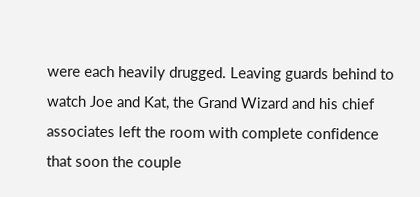were each heavily drugged. Leaving guards behind to watch Joe and Kat, the Grand Wizard and his chief associates left the room with complete confidence that soon the couple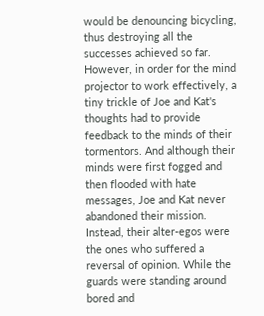would be denouncing bicycling, thus destroying all the successes achieved so far. However, in order for the mind projector to work effectively, a tiny trickle of Joe and Kat's thoughts had to provide feedback to the minds of their tormentors. And although their minds were first fogged and then flooded with hate messages, Joe and Kat never abandoned their mission. Instead, their alter-egos were the ones who suffered a reversal of opinion. While the guards were standing around bored and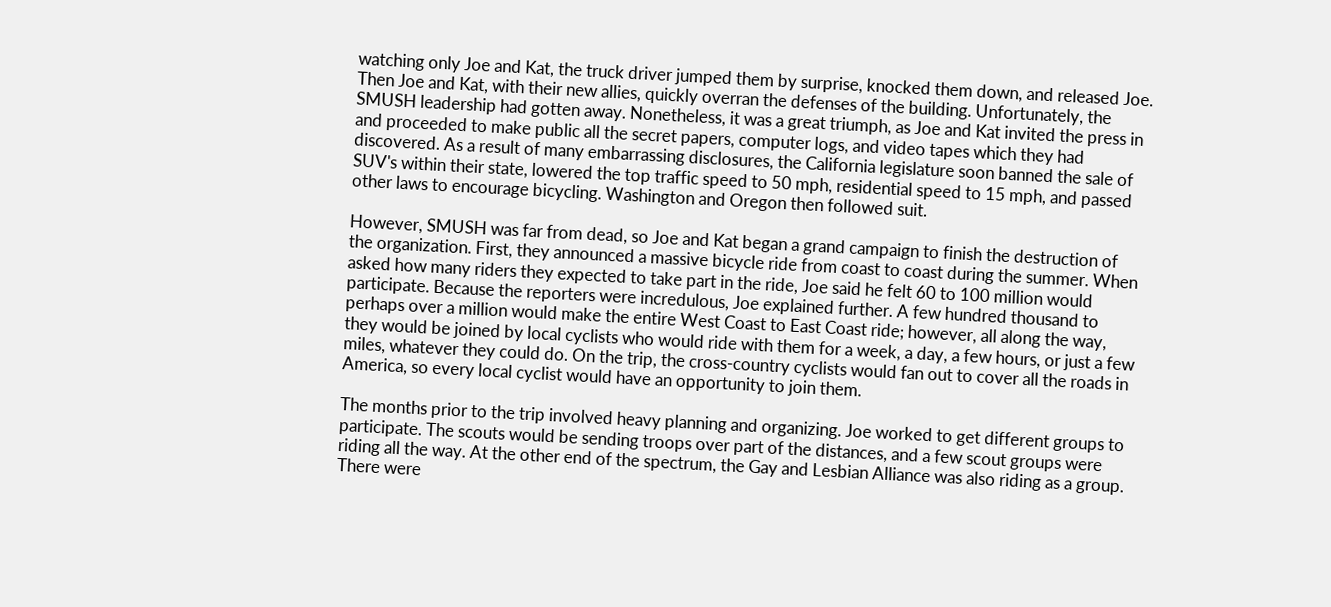watching only Joe and Kat, the truck driver jumped them by surprise, knocked them down, and released Joe. Then Joe and Kat, with their new allies, quickly overran the defenses of the building. Unfortunately, the SMUSH leadership had gotten away. Nonetheless, it was a great triumph, as Joe and Kat invited the press in and proceeded to make public all the secret papers, computer logs, and video tapes which they had discovered. As a result of many embarrassing disclosures, the California legislature soon banned the sale of SUV's within their state, lowered the top traffic speed to 50 mph, residential speed to 15 mph, and passed other laws to encourage bicycling. Washington and Oregon then followed suit.

However, SMUSH was far from dead, so Joe and Kat began a grand campaign to finish the destruction of the organization. First, they announced a massive bicycle ride from coast to coast during the summer. When asked how many riders they expected to take part in the ride, Joe said he felt 60 to 100 million would participate. Because the reporters were incredulous, Joe explained further. A few hundred thousand to perhaps over a million would make the entire West Coast to East Coast ride; however, all along the way, they would be joined by local cyclists who would ride with them for a week, a day, a few hours, or just a few miles, whatever they could do. On the trip, the cross-country cyclists would fan out to cover all the roads in America, so every local cyclist would have an opportunity to join them.

The months prior to the trip involved heavy planning and organizing. Joe worked to get different groups to participate. The scouts would be sending troops over part of the distances, and a few scout groups were riding all the way. At the other end of the spectrum, the Gay and Lesbian Alliance was also riding as a group. There were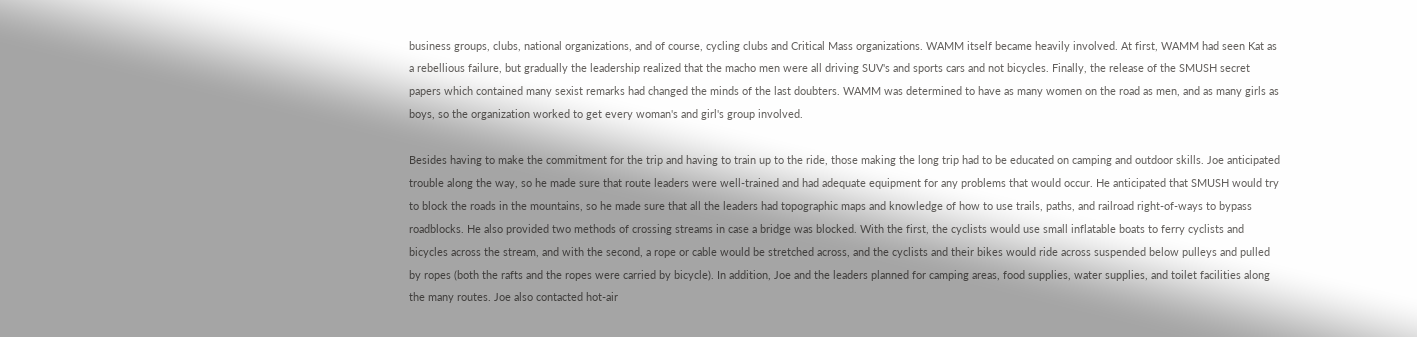business groups, clubs, national organizations, and of course, cycling clubs and Critical Mass organizations. WAMM itself became heavily involved. At first, WAMM had seen Kat as a rebellious failure, but gradually the leadership realized that the macho men were all driving SUV's and sports cars and not bicycles. Finally, the release of the SMUSH secret papers which contained many sexist remarks had changed the minds of the last doubters. WAMM was determined to have as many women on the road as men, and as many girls as boys, so the organization worked to get every woman's and girl's group involved.

Besides having to make the commitment for the trip and having to train up to the ride, those making the long trip had to be educated on camping and outdoor skills. Joe anticipated trouble along the way, so he made sure that route leaders were well-trained and had adequate equipment for any problems that would occur. He anticipated that SMUSH would try to block the roads in the mountains, so he made sure that all the leaders had topographic maps and knowledge of how to use trails, paths, and railroad right-of-ways to bypass roadblocks. He also provided two methods of crossing streams in case a bridge was blocked. With the first, the cyclists would use small inflatable boats to ferry cyclists and bicycles across the stream, and with the second, a rope or cable would be stretched across, and the cyclists and their bikes would ride across suspended below pulleys and pulled by ropes (both the rafts and the ropes were carried by bicycle). In addition, Joe and the leaders planned for camping areas, food supplies, water supplies, and toilet facilities along the many routes. Joe also contacted hot-air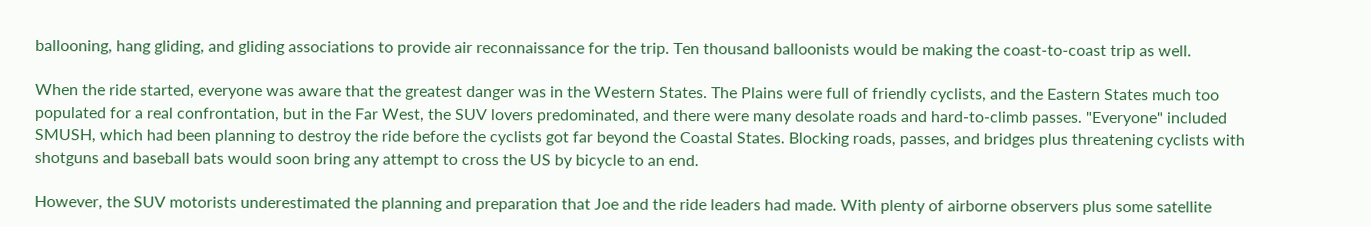ballooning, hang gliding, and gliding associations to provide air reconnaissance for the trip. Ten thousand balloonists would be making the coast-to-coast trip as well.

When the ride started, everyone was aware that the greatest danger was in the Western States. The Plains were full of friendly cyclists, and the Eastern States much too populated for a real confrontation, but in the Far West, the SUV lovers predominated, and there were many desolate roads and hard-to-climb passes. "Everyone" included SMUSH, which had been planning to destroy the ride before the cyclists got far beyond the Coastal States. Blocking roads, passes, and bridges plus threatening cyclists with shotguns and baseball bats would soon bring any attempt to cross the US by bicycle to an end.

However, the SUV motorists underestimated the planning and preparation that Joe and the ride leaders had made. With plenty of airborne observers plus some satellite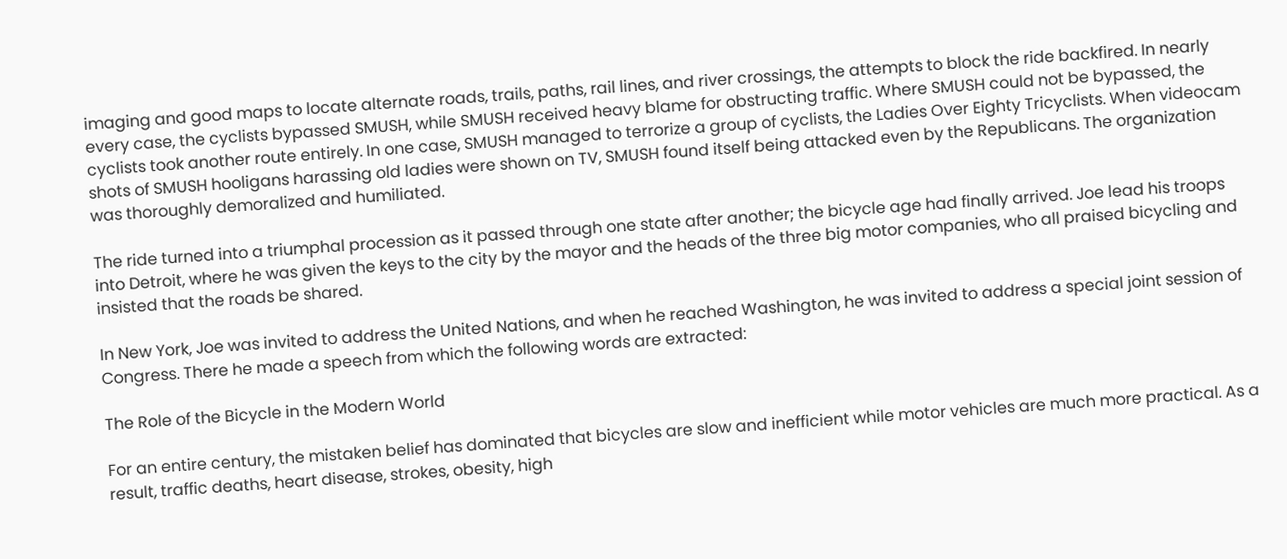imaging and good maps to locate alternate roads, trails, paths, rail lines, and river crossings, the attempts to block the ride backfired. In nearly every case, the cyclists bypassed SMUSH, while SMUSH received heavy blame for obstructing traffic. Where SMUSH could not be bypassed, the cyclists took another route entirely. In one case, SMUSH managed to terrorize a group of cyclists, the Ladies Over Eighty Tricyclists. When videocam shots of SMUSH hooligans harassing old ladies were shown on TV, SMUSH found itself being attacked even by the Republicans. The organization was thoroughly demoralized and humiliated.

The ride turned into a triumphal procession as it passed through one state after another; the bicycle age had finally arrived. Joe lead his troops into Detroit, where he was given the keys to the city by the mayor and the heads of the three big motor companies, who all praised bicycling and insisted that the roads be shared.

In New York, Joe was invited to address the United Nations, and when he reached Washington, he was invited to address a special joint session of Congress. There he made a speech from which the following words are extracted:

The Role of the Bicycle in the Modern World

For an entire century, the mistaken belief has dominated that bicycles are slow and inefficient while motor vehicles are much more practical. As a result, traffic deaths, heart disease, strokes, obesity, high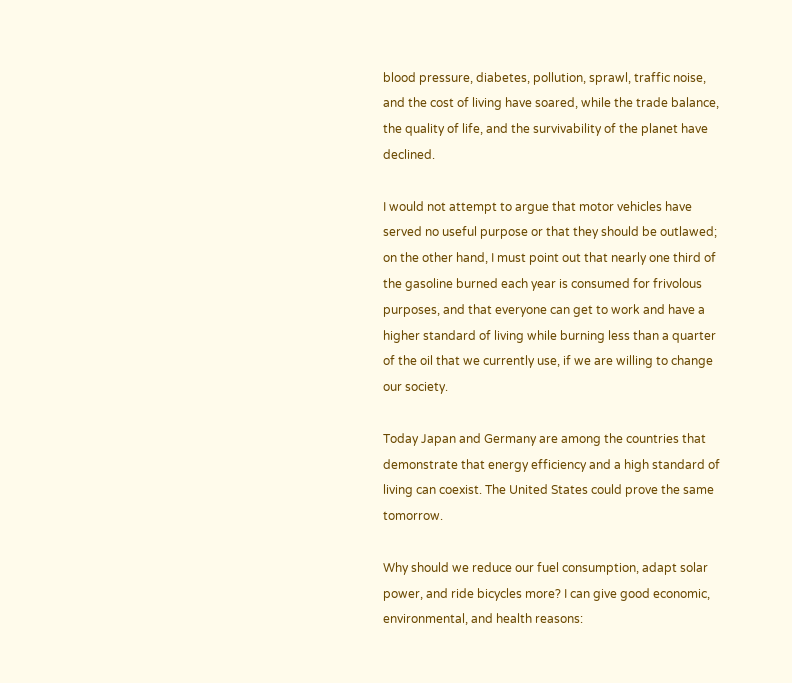blood pressure, diabetes, pollution, sprawl, traffic noise, and the cost of living have soared, while the trade balance, the quality of life, and the survivability of the planet have declined.

I would not attempt to argue that motor vehicles have served no useful purpose or that they should be outlawed; on the other hand, I must point out that nearly one third of the gasoline burned each year is consumed for frivolous purposes, and that everyone can get to work and have a higher standard of living while burning less than a quarter of the oil that we currently use, if we are willing to change our society.

Today Japan and Germany are among the countries that demonstrate that energy efficiency and a high standard of living can coexist. The United States could prove the same tomorrow.

Why should we reduce our fuel consumption, adapt solar power, and ride bicycles more? I can give good economic, environmental, and health reasons: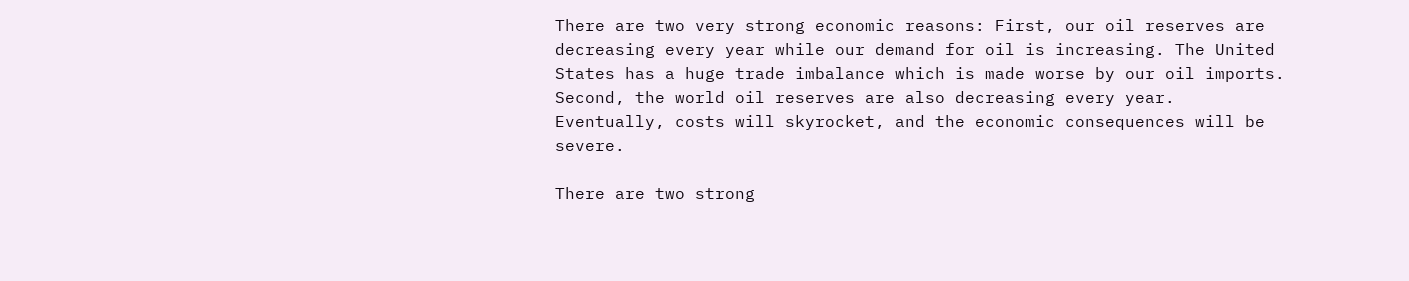There are two very strong economic reasons: First, our oil reserves are decreasing every year while our demand for oil is increasing. The United States has a huge trade imbalance which is made worse by our oil imports. Second, the world oil reserves are also decreasing every year. Eventually, costs will skyrocket, and the economic consequences will be severe.

There are two strong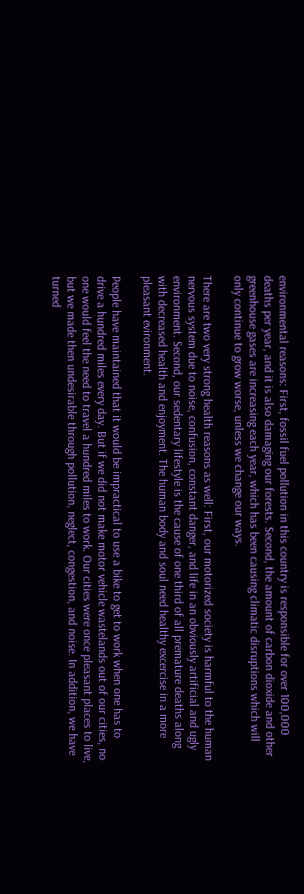environmental reasons: First, fossil fuel pollution in this country is responsible for over 100,000 deaths per year, and it is also damaging our forests. Second, the amount of carbon dioxide and other greenhouse gases are increasing each year, which has been causing climatic disruptions which will only continue to grow worse, unless we change our ways.

There are two very strong health reasons as well: First, our motorized society is harmful to the human nervous system due to noise, confusion, constant danger, and life in an obviously artificial and ugly environment. Second, our sedentary lifestyle is the cause of one third of all premature deaths along with decreased health and enjoyment. The human body and soul need healthy excercise in a more pleasant evironment.

People have maintained that it would be impractical to use a bike to get to work when one has to drive a hundred miles every day. But if we did not make motor vehicle wastelands out of our cities, no one would feel the need to travel a hundred miles to work. Our cities were once pleasant places to live, but we made then undesirable through pollution, neglect, congestion, and noise. In addition, we have turned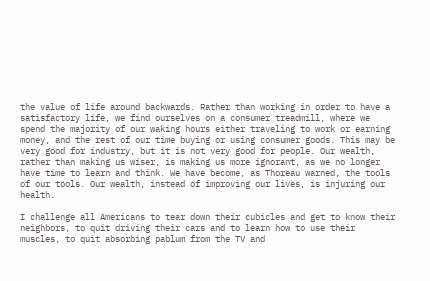the value of life around backwards. Rather than working in order to have a satisfactory life, we find ourselves on a consumer treadmill, where we spend the majority of our waking hours either traveling to work or earning money, and the rest of our time buying or using consumer goods. This may be very good for industry, but it is not very good for people. Our wealth, rather than making us wiser, is making us more ignorant, as we no longer have time to learn and think. We have become, as Thoreau warned, the tools of our tools. Our wealth, instead of improving our lives, is injuring our health.

I challenge all Americans to tear down their cubicles and get to know their neighbors, to quit driving their cars and to learn how to use their muscles, to quit absorbing pablum from the TV and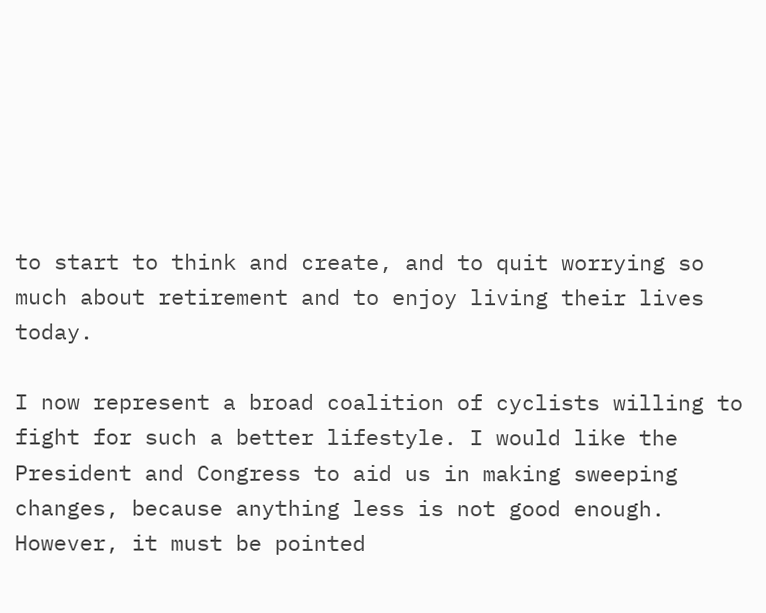to start to think and create, and to quit worrying so much about retirement and to enjoy living their lives today.

I now represent a broad coalition of cyclists willing to fight for such a better lifestyle. I would like the President and Congress to aid us in making sweeping changes, because anything less is not good enough. However, it must be pointed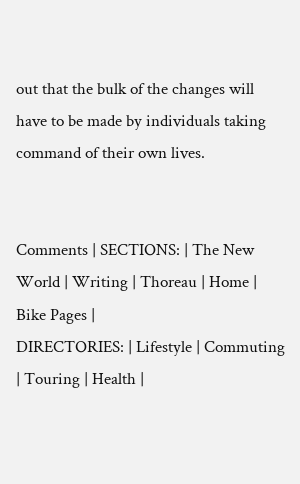out that the bulk of the changes will have to be made by individuals taking command of their own lives.


Comments | SECTIONS: | The New World | Writing | Thoreau | Home | Bike Pages |
DIRECTORIES: | Lifestyle | Commuting | Touring | Health |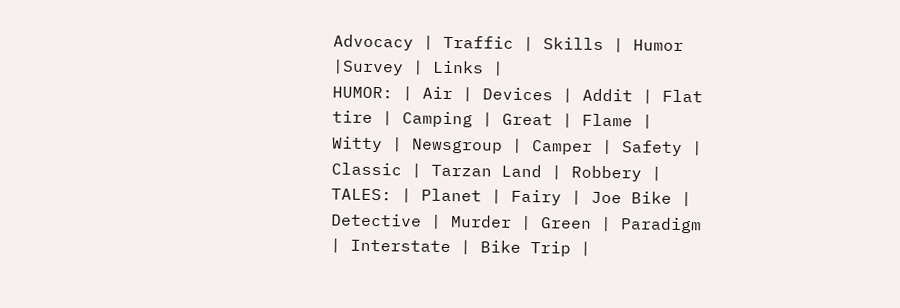Advocacy | Traffic | Skills | Humor |Survey | Links |
HUMOR: | Air | Devices | Addit | Flat tire | Camping | Great | Flame | Witty | Newsgroup | Camper | Safety | Classic | Tarzan Land | Robbery |
TALES: | Planet | Fairy | Joe Bike | Detective | Murder | Green | Paradigm | Interstate | Bike Trip |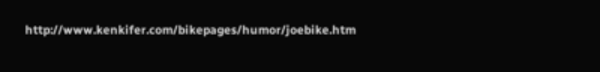http://www.kenkifer.com/bikepages/humor/joebike.htm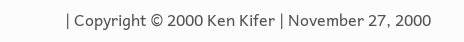| Copyright © 2000 Ken Kifer | November 27, 2000